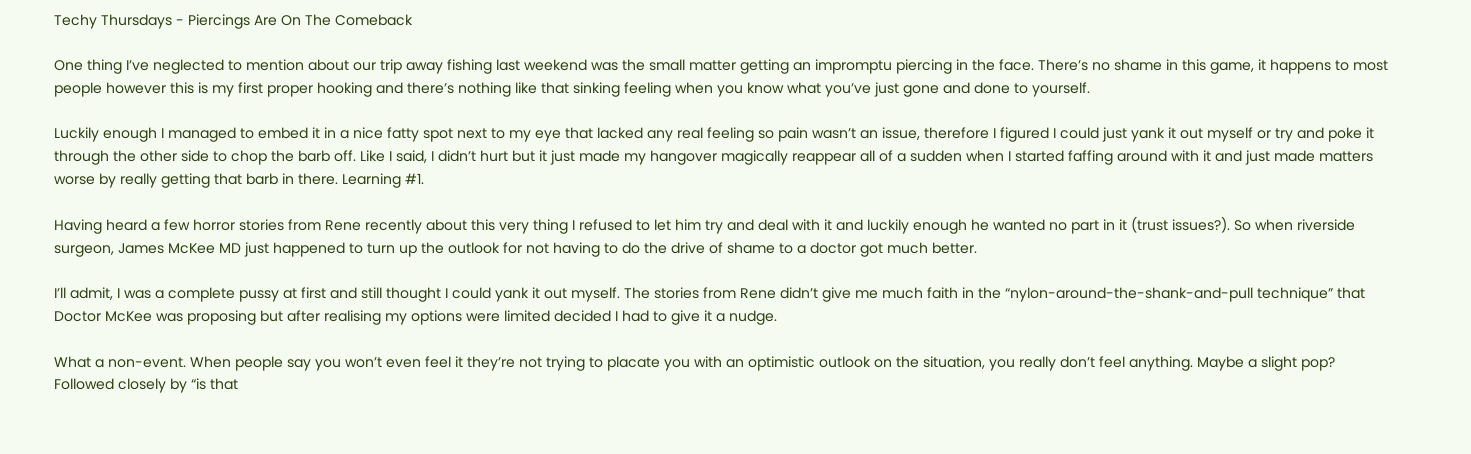Techy Thursdays - Piercings Are On The Comeback

One thing I’ve neglected to mention about our trip away fishing last weekend was the small matter getting an impromptu piercing in the face. There’s no shame in this game, it happens to most people however this is my first proper hooking and there’s nothing like that sinking feeling when you know what you’ve just gone and done to yourself.

Luckily enough I managed to embed it in a nice fatty spot next to my eye that lacked any real feeling so pain wasn’t an issue, therefore I figured I could just yank it out myself or try and poke it through the other side to chop the barb off. Like I said, I didn’t hurt but it just made my hangover magically reappear all of a sudden when I started faffing around with it and just made matters worse by really getting that barb in there. Learning #1.

Having heard a few horror stories from Rene recently about this very thing I refused to let him try and deal with it and luckily enough he wanted no part in it (trust issues?). So when riverside surgeon, James McKee MD just happened to turn up the outlook for not having to do the drive of shame to a doctor got much better.

I’ll admit, I was a complete pussy at first and still thought I could yank it out myself. The stories from Rene didn’t give me much faith in the “nylon-around-the-shank-and-pull technique” that Doctor McKee was proposing but after realising my options were limited decided I had to give it a nudge.

What a non-event. When people say you won’t even feel it they’re not trying to placate you with an optimistic outlook on the situation, you really don’t feel anything. Maybe a slight pop? Followed closely by “is that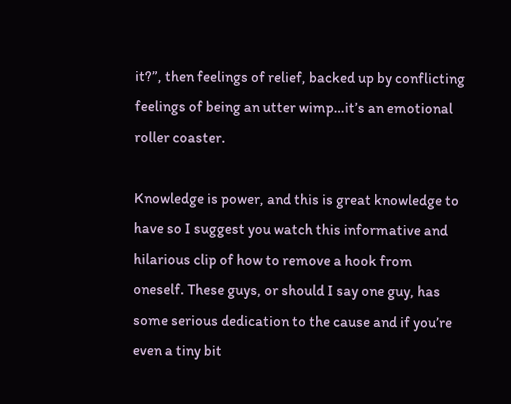it?”, then feelings of relief, backed up by conflicting feelings of being an utter wimp…it’s an emotional roller coaster.

Knowledge is power, and this is great knowledge to have so I suggest you watch this informative and hilarious clip of how to remove a hook from oneself. These guys, or should I say one guy, has some serious dedication to the cause and if you’re even a tiny bit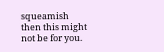squeamish then this might not be for you.